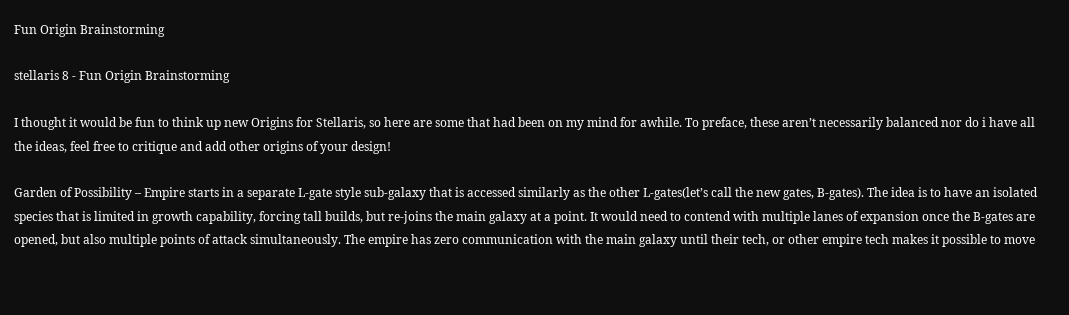Fun Origin Brainstorming

stellaris 8 - Fun Origin Brainstorming

I thought it would be fun to think up new Origins for Stellaris, so here are some that had been on my mind for awhile. To preface, these aren’t necessarily balanced nor do i have all the ideas, feel free to critique and add other origins of your design!

Garden of Possibility – Empire starts in a separate L-gate style sub-galaxy that is accessed similarly as the other L-gates(let’s call the new gates, B-gates). The idea is to have an isolated species that is limited in growth capability, forcing tall builds, but re-joins the main galaxy at a point. It would need to contend with multiple lanes of expansion once the B-gates are opened, but also multiple points of attack simultaneously. The empire has zero communication with the main galaxy until their tech, or other empire tech makes it possible to move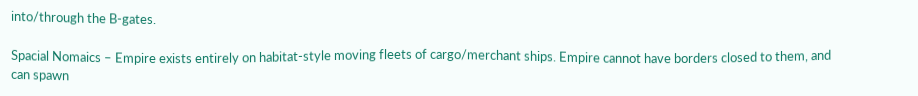into/through the B-gates.

Spacial Nomaics – Empire exists entirely on habitat-style moving fleets of cargo/merchant ships. Empire cannot have borders closed to them, and can spawn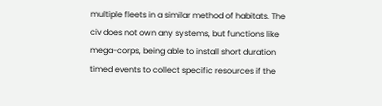multiple fleets in a similar method of habitats. The civ does not own any systems, but functions like mega-corps, being able to install short duration timed events to collect specific resources if the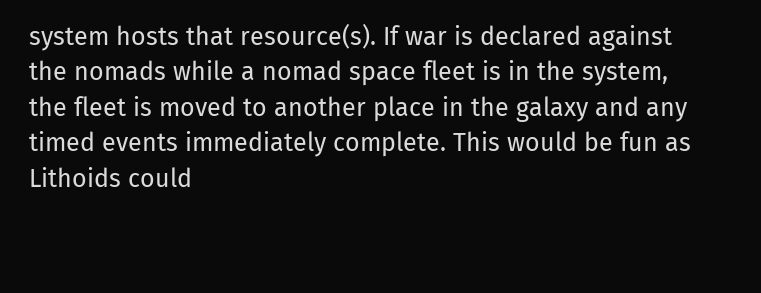system hosts that resource(s). If war is declared against the nomads while a nomad space fleet is in the system, the fleet is moved to another place in the galaxy and any timed events immediately complete. This would be fun as Lithoids could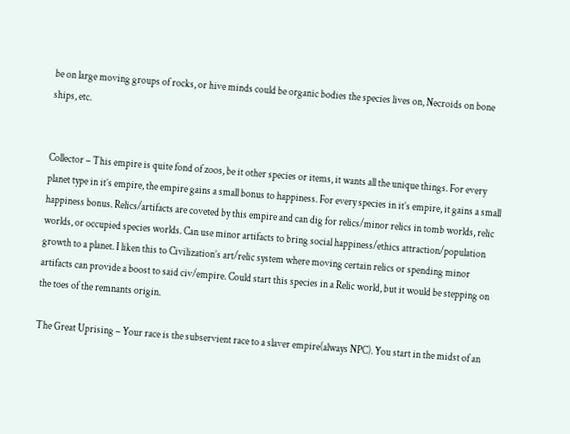be on large moving groups of rocks, or hive minds could be organic bodies the species lives on, Necroids on bone ships, etc.


Collector – This empire is quite fond of zoos, be it other species or items, it wants all the unique things. For every planet type in it’s empire, the empire gains a small bonus to happiness. For every species in it’s empire, it gains a small happiness bonus. Relics/artifacts are coveted by this empire and can dig for relics/minor relics in tomb worlds, relic worlds, or occupied species worlds. Can use minor artifacts to bring social happiness/ethics attraction/population growth to a planet. I liken this to Civilization’s art/relic system where moving certain relics or spending minor artifacts can provide a boost to said civ/empire. Could start this species in a Relic world, but it would be stepping on the toes of the remnants origin.

The Great Uprising – Your race is the subservient race to a slaver empire(always NPC). You start in the midst of an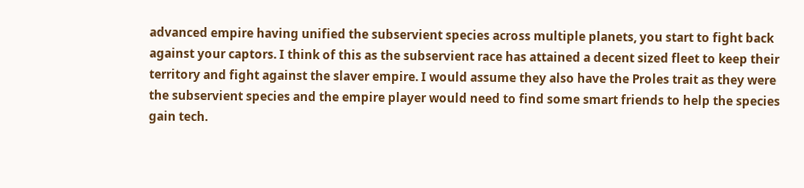advanced empire having unified the subservient species across multiple planets, you start to fight back against your captors. I think of this as the subservient race has attained a decent sized fleet to keep their territory and fight against the slaver empire. I would assume they also have the Proles trait as they were the subservient species and the empire player would need to find some smart friends to help the species gain tech.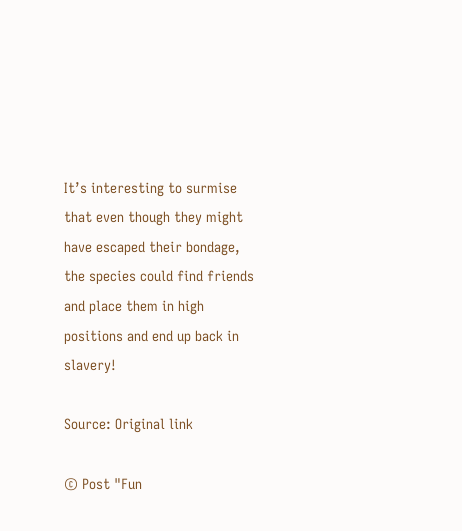It’s interesting to surmise that even though they might have escaped their bondage, the species could find friends and place them in high positions and end up back in slavery!

Source: Original link

© Post "Fun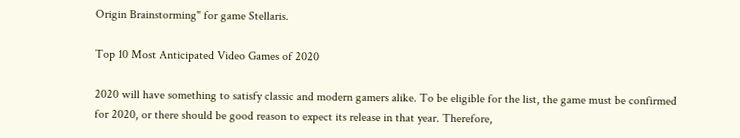Origin Brainstorming" for game Stellaris.

Top 10 Most Anticipated Video Games of 2020

2020 will have something to satisfy classic and modern gamers alike. To be eligible for the list, the game must be confirmed for 2020, or there should be good reason to expect its release in that year. Therefore,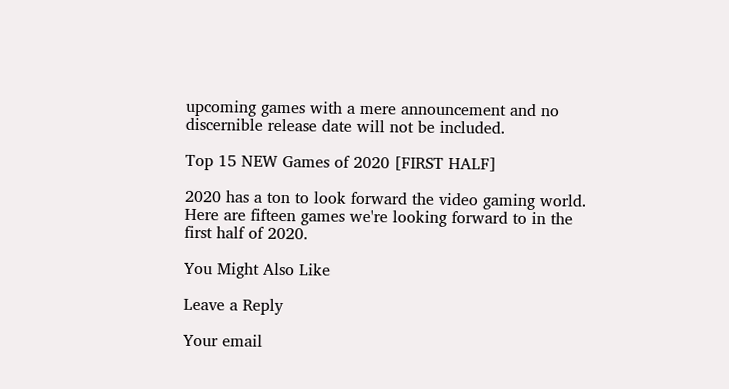upcoming games with a mere announcement and no discernible release date will not be included.

Top 15 NEW Games of 2020 [FIRST HALF]

2020 has a ton to look forward the video gaming world. Here are fifteen games we're looking forward to in the first half of 2020.

You Might Also Like

Leave a Reply

Your email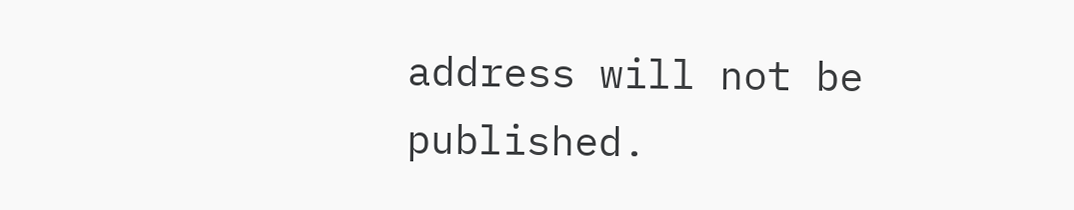address will not be published.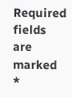Required fields are marked *